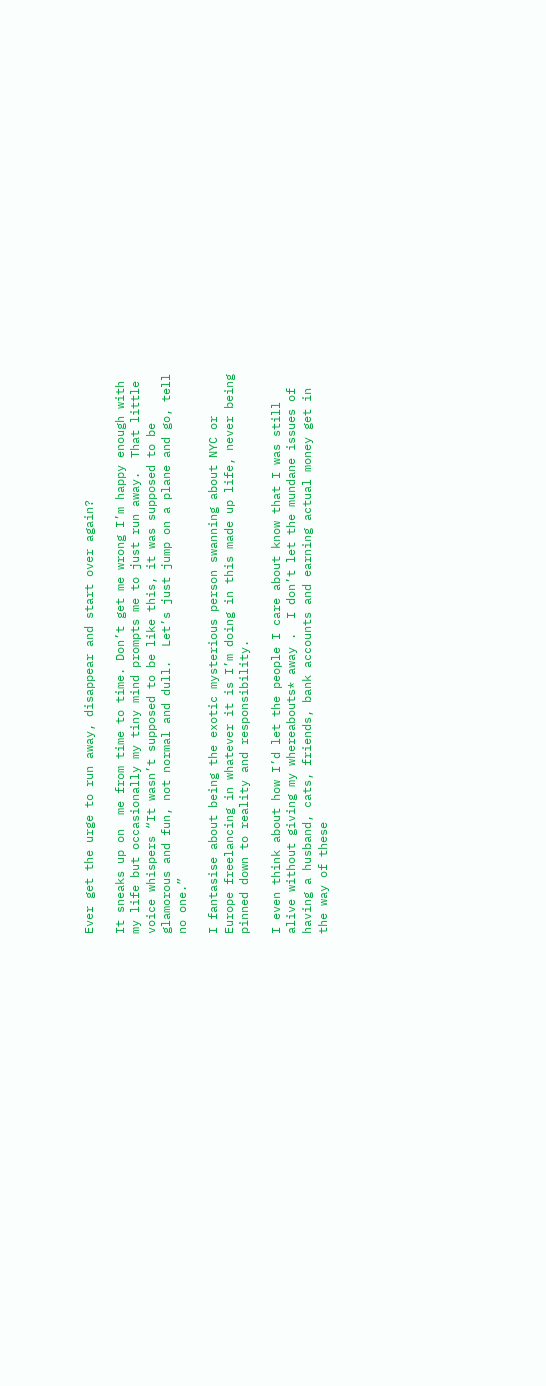Ever get the urge to run away, disappear and start over again?

It sneaks up on  me from time to time. Don’t get me wrong I’m happy enough with my life but occasionally my tiny mind prompts me to just run away.  That little voice whispers “It wasn’t supposed to be like this, it was supposed to be glamorous and fun, not normal and dull.  Let’s just jump on a plane and go, tell no one.”

I fantasise about being the exotic mysterious person swanning about NYC or Europe freelancing in whatever it is I’m doing in this made up life, never being pinned down to reality and responsibility.

I even think about how I’d let the people I care about know that I was still alive without giving my whereabouts* away .  I don’t let the mundane issues of having a husband, cats, friends, bank accounts and earning actual money get in the way of these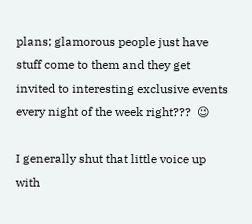plans; glamorous people just have stuff come to them and they get invited to interesting exclusive events every night of the week right???  😉

I generally shut that little voice up with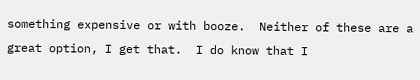something expensive or with booze.  Neither of these are a great option, I get that.  I do know that I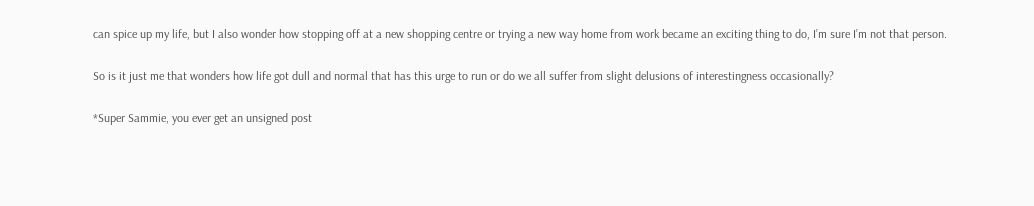can spice up my life, but I also wonder how stopping off at a new shopping centre or trying a new way home from work became an exciting thing to do, I’m sure I’m not that person.

So is it just me that wonders how life got dull and normal that has this urge to run or do we all suffer from slight delusions of interestingness occasionally?

*Super Sammie, you ever get an unsigned post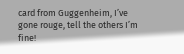card from Guggenheim, I’ve gone rouge, tell the others I’m fine!